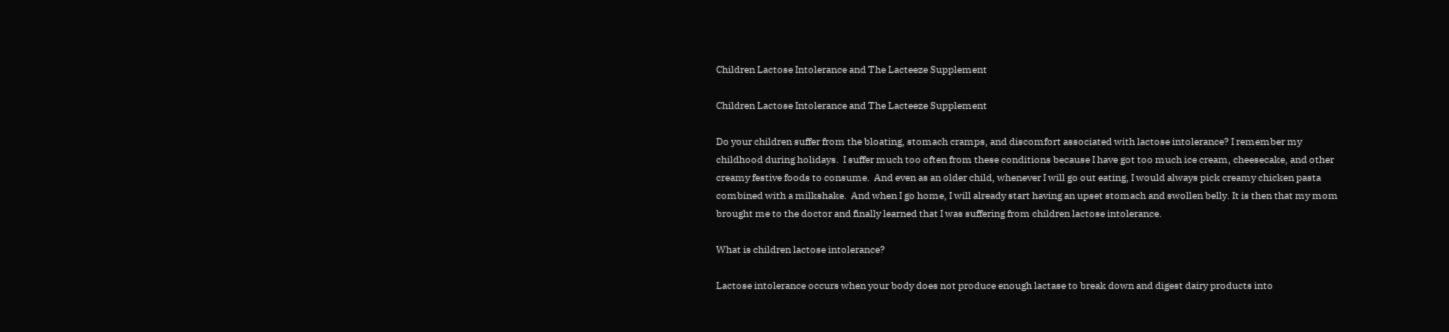Children Lactose Intolerance and The Lacteeze Supplement

Children Lactose Intolerance and The Lacteeze Supplement

Do your children suffer from the bloating, stomach cramps, and discomfort associated with lactose intolerance? I remember my childhood during holidays.  I suffer much too often from these conditions because I have got too much ice cream, cheesecake, and other creamy festive foods to consume.  And even as an older child, whenever I will go out eating, I would always pick creamy chicken pasta combined with a milkshake.  And when I go home, I will already start having an upset stomach and swollen belly. It is then that my mom brought me to the doctor and finally learned that I was suffering from children lactose intolerance.

What is children lactose intolerance?

Lactose intolerance occurs when your body does not produce enough lactase to break down and digest dairy products into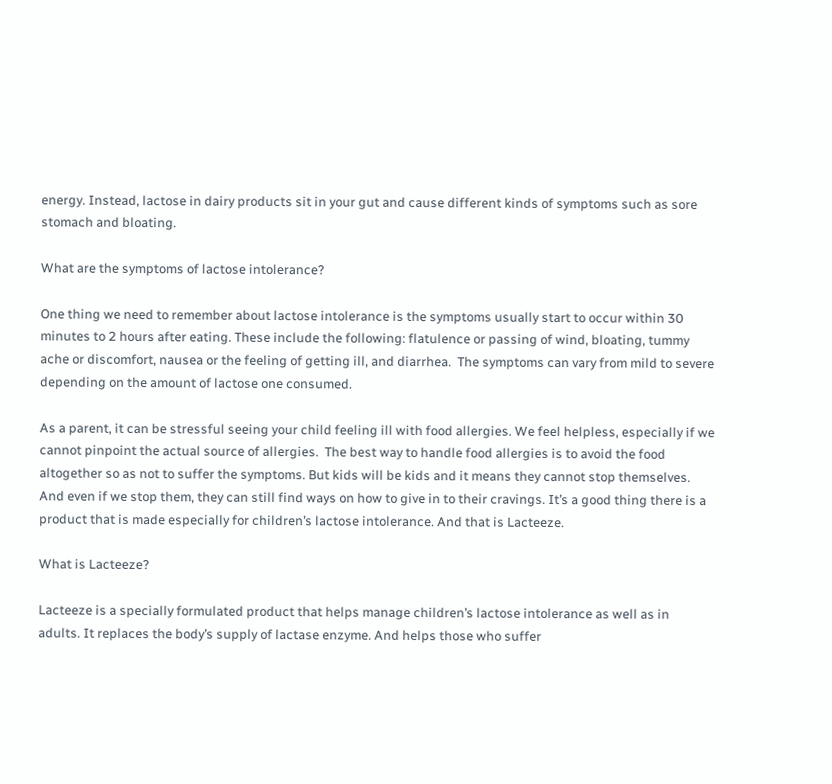energy. Instead, lactose in dairy products sit in your gut and cause different kinds of symptoms such as sore stomach and bloating.

What are the symptoms of lactose intolerance?

One thing we need to remember about lactose intolerance is the symptoms usually start to occur within 30 minutes to 2 hours after eating. These include the following: flatulence or passing of wind, bloating, tummy ache or discomfort, nausea or the feeling of getting ill, and diarrhea.  The symptoms can vary from mild to severe depending on the amount of lactose one consumed.

As a parent, it can be stressful seeing your child feeling ill with food allergies. We feel helpless, especially if we cannot pinpoint the actual source of allergies.  The best way to handle food allergies is to avoid the food altogether so as not to suffer the symptoms. But kids will be kids and it means they cannot stop themselves. And even if we stop them, they can still find ways on how to give in to their cravings. It’s a good thing there is a product that is made especially for children’s lactose intolerance. And that is Lacteeze.

What is Lacteeze?

Lacteeze is a specially formulated product that helps manage children’s lactose intolerance as well as in adults. It replaces the body’s supply of lactase enzyme. And helps those who suffer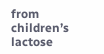from children’s lactose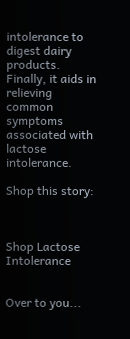intolerance to digest dairy products. Finally, it aids in relieving common symptoms associated with lactose intolerance.

Shop this story:



Shop Lactose Intolerance


Over to you...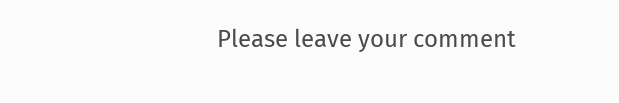Please leave your comment